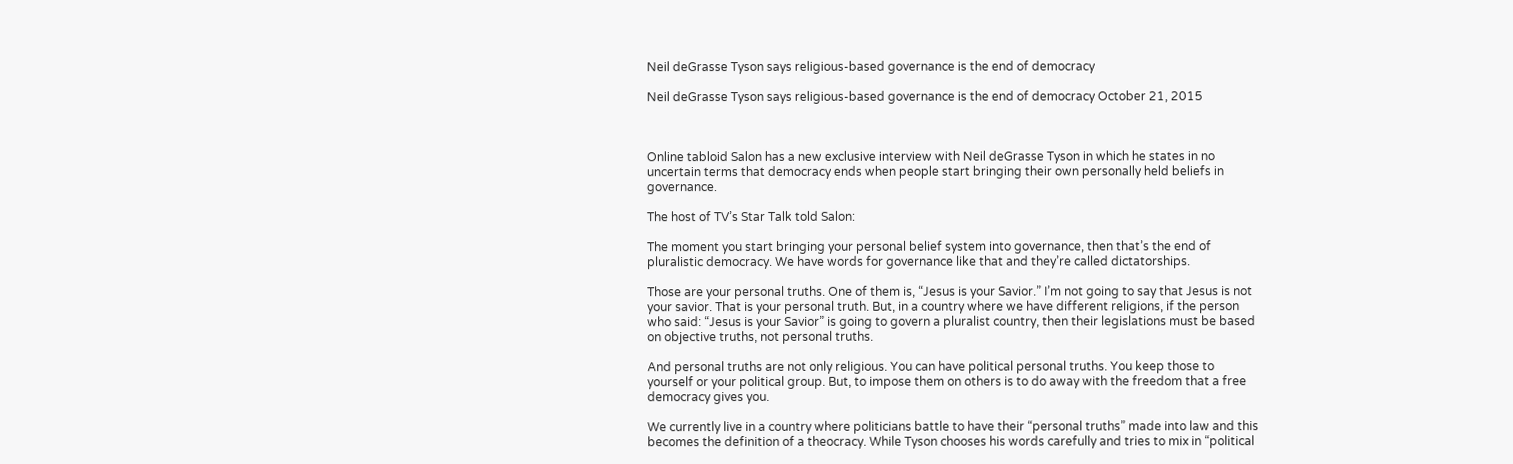Neil deGrasse Tyson says religious-based governance is the end of democracy

Neil deGrasse Tyson says religious-based governance is the end of democracy October 21, 2015



Online tabloid Salon has a new exclusive interview with Neil deGrasse Tyson in which he states in no uncertain terms that democracy ends when people start bringing their own personally held beliefs in governance.

The host of TV’s Star Talk told Salon:

The moment you start bringing your personal belief system into governance, then that’s the end of pluralistic democracy. We have words for governance like that and they’re called dictatorships.

Those are your personal truths. One of them is, “Jesus is your Savior.” I’m not going to say that Jesus is not your savior. That is your personal truth. But, in a country where we have different religions, if the person who said: “Jesus is your Savior” is going to govern a pluralist country, then their legislations must be based on objective truths, not personal truths.

And personal truths are not only religious. You can have political personal truths. You keep those to yourself or your political group. But, to impose them on others is to do away with the freedom that a free democracy gives you.

We currently live in a country where politicians battle to have their “personal truths” made into law and this becomes the definition of a theocracy. While Tyson chooses his words carefully and tries to mix in “political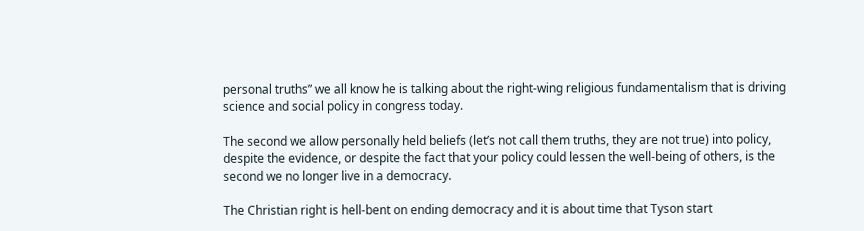personal truths” we all know he is talking about the right-wing religious fundamentalism that is driving science and social policy in congress today.

The second we allow personally held beliefs (let’s not call them truths, they are not true) into policy, despite the evidence, or despite the fact that your policy could lessen the well-being of others, is the second we no longer live in a democracy.

The Christian right is hell-bent on ending democracy and it is about time that Tyson start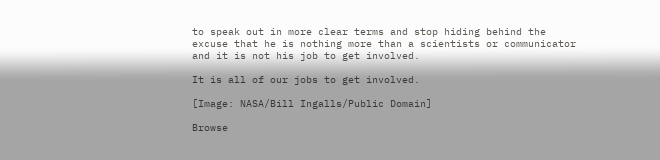to speak out in more clear terms and stop hiding behind the excuse that he is nothing more than a scientists or communicator and it is not his job to get involved.

It is all of our jobs to get involved.

[Image: NASA/Bill Ingalls/Public Domain]

Browse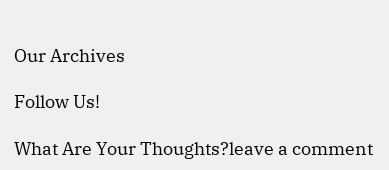Our Archives

Follow Us!

What Are Your Thoughts?leave a comment